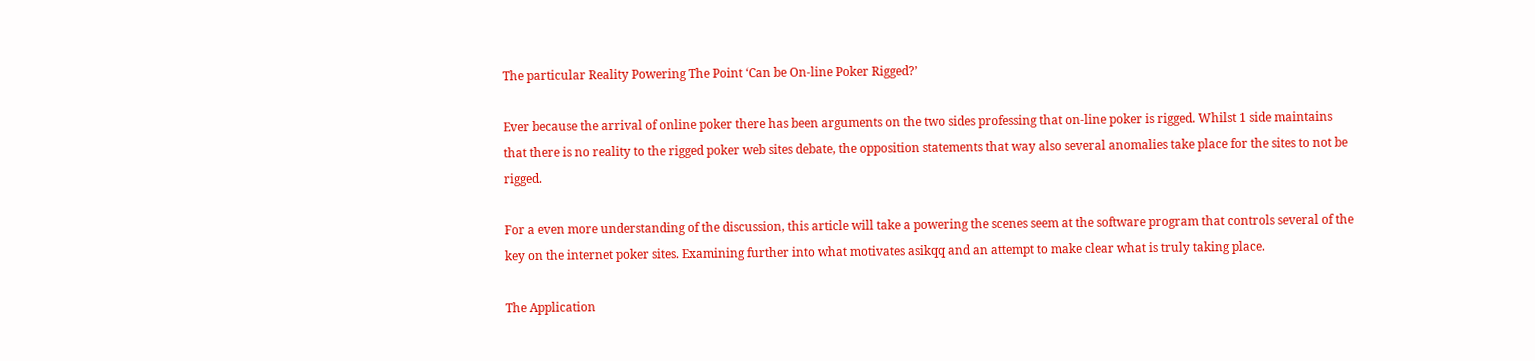The particular Reality Powering The Point ‘Can be On-line Poker Rigged?’

Ever because the arrival of online poker there has been arguments on the two sides professing that on-line poker is rigged. Whilst 1 side maintains that there is no reality to the rigged poker web sites debate, the opposition statements that way also several anomalies take place for the sites to not be rigged.

For a even more understanding of the discussion, this article will take a powering the scenes seem at the software program that controls several of the key on the internet poker sites. Examining further into what motivates asikqq and an attempt to make clear what is truly taking place.

The Application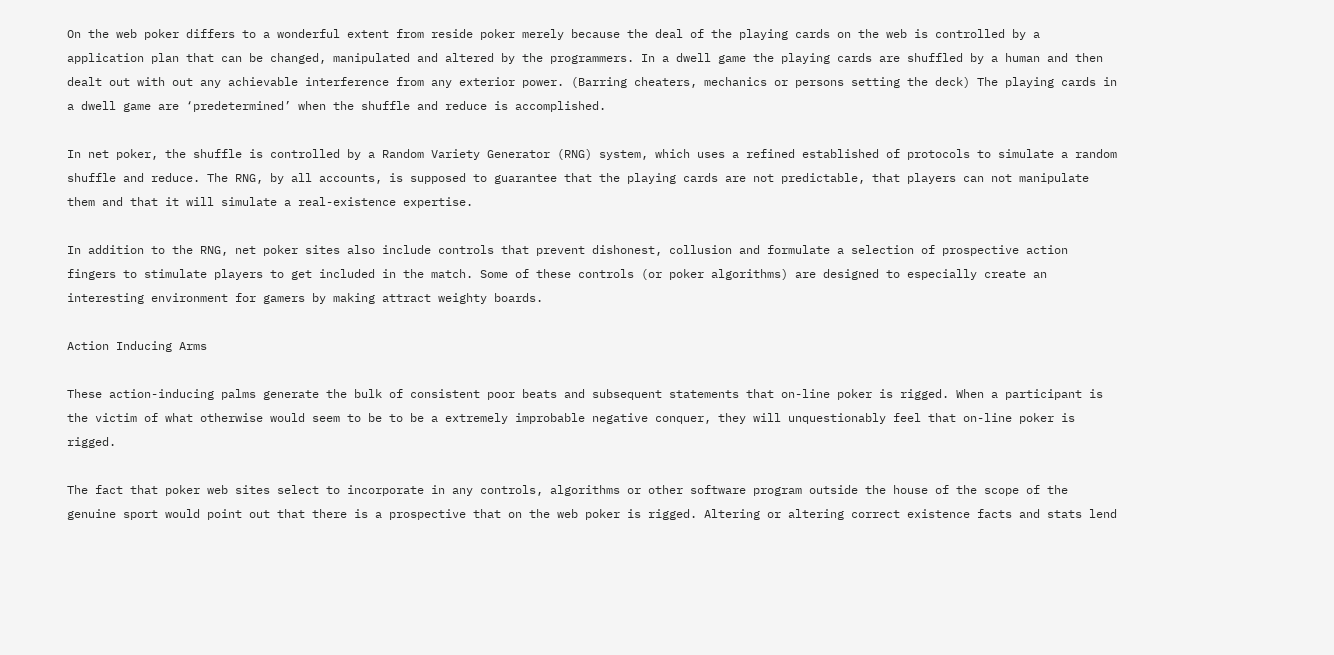On the web poker differs to a wonderful extent from reside poker merely because the deal of the playing cards on the web is controlled by a application plan that can be changed, manipulated and altered by the programmers. In a dwell game the playing cards are shuffled by a human and then dealt out with out any achievable interference from any exterior power. (Barring cheaters, mechanics or persons setting the deck) The playing cards in a dwell game are ‘predetermined’ when the shuffle and reduce is accomplished.

In net poker, the shuffle is controlled by a Random Variety Generator (RNG) system, which uses a refined established of protocols to simulate a random shuffle and reduce. The RNG, by all accounts, is supposed to guarantee that the playing cards are not predictable, that players can not manipulate them and that it will simulate a real-existence expertise.

In addition to the RNG, net poker sites also include controls that prevent dishonest, collusion and formulate a selection of prospective action fingers to stimulate players to get included in the match. Some of these controls (or poker algorithms) are designed to especially create an interesting environment for gamers by making attract weighty boards.

Action Inducing Arms

These action-inducing palms generate the bulk of consistent poor beats and subsequent statements that on-line poker is rigged. When a participant is the victim of what otherwise would seem to be to be a extremely improbable negative conquer, they will unquestionably feel that on-line poker is rigged.

The fact that poker web sites select to incorporate in any controls, algorithms or other software program outside the house of the scope of the genuine sport would point out that there is a prospective that on the web poker is rigged. Altering or altering correct existence facts and stats lend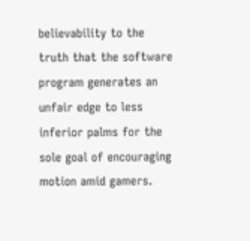believability to the truth that the software program generates an unfair edge to less inferior palms for the sole goal of encouraging motion amid gamers.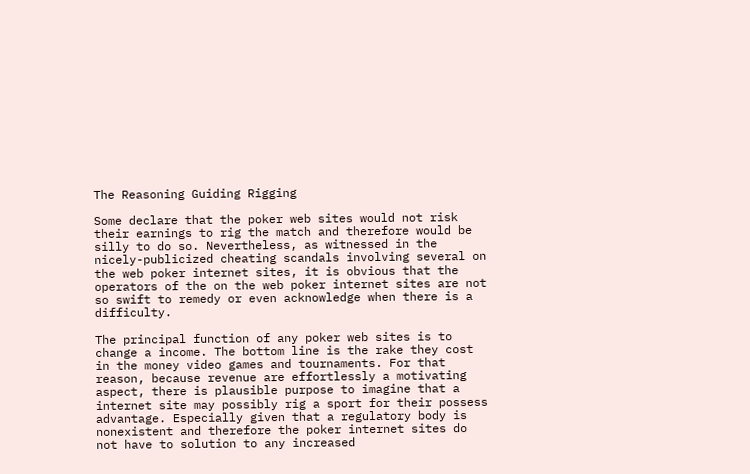The Reasoning Guiding Rigging

Some declare that the poker web sites would not risk their earnings to rig the match and therefore would be silly to do so. Nevertheless, as witnessed in the nicely-publicized cheating scandals involving several on the web poker internet sites, it is obvious that the operators of the on the web poker internet sites are not so swift to remedy or even acknowledge when there is a difficulty.

The principal function of any poker web sites is to change a income. The bottom line is the rake they cost in the money video games and tournaments. For that reason, because revenue are effortlessly a motivating aspect, there is plausible purpose to imagine that a internet site may possibly rig a sport for their possess advantage. Especially given that a regulatory body is nonexistent and therefore the poker internet sites do not have to solution to any increased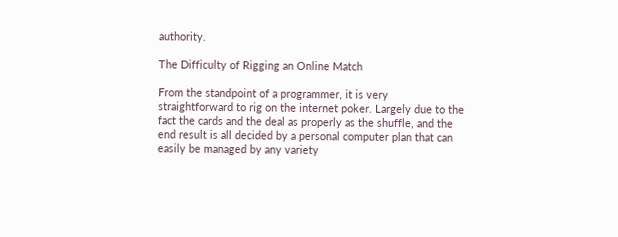authority.

The Difficulty of Rigging an Online Match

From the standpoint of a programmer, it is very straightforward to rig on the internet poker. Largely due to the fact the cards and the deal as properly as the shuffle, and the end result is all decided by a personal computer plan that can easily be managed by any variety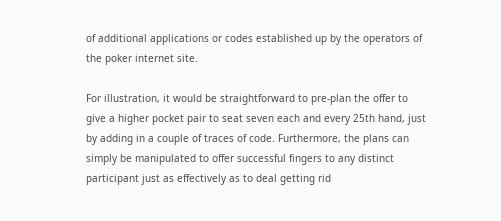of additional applications or codes established up by the operators of the poker internet site.

For illustration, it would be straightforward to pre-plan the offer to give a higher pocket pair to seat seven each and every 25th hand, just by adding in a couple of traces of code. Furthermore, the plans can simply be manipulated to offer successful fingers to any distinct participant just as effectively as to deal getting rid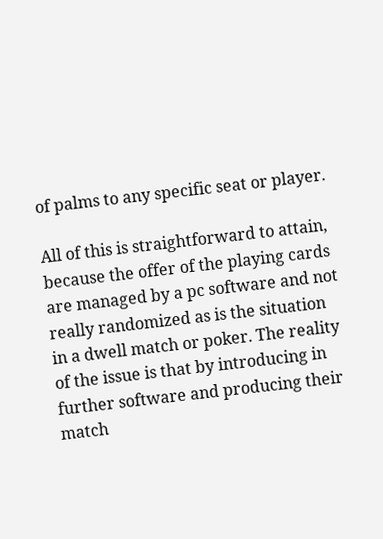of palms to any specific seat or player.

All of this is straightforward to attain, because the offer of the playing cards are managed by a pc software and not really randomized as is the situation in a dwell match or poker. The reality of the issue is that by introducing in further software and producing their match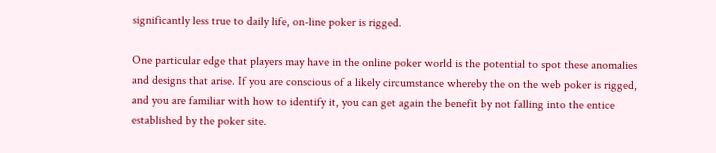significantly less true to daily life, on-line poker is rigged.

One particular edge that players may have in the online poker world is the potential to spot these anomalies and designs that arise. If you are conscious of a likely circumstance whereby the on the web poker is rigged, and you are familiar with how to identify it, you can get again the benefit by not falling into the entice established by the poker site.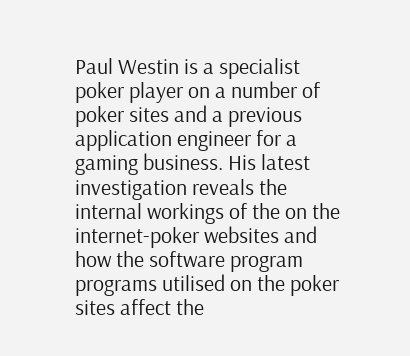Paul Westin is a specialist poker player on a number of poker sites and a previous application engineer for a gaming business. His latest investigation reveals the internal workings of the on the internet-poker websites and how the software program programs utilised on the poker sites affect the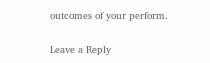outcomes of your perform.

Leave a Reply